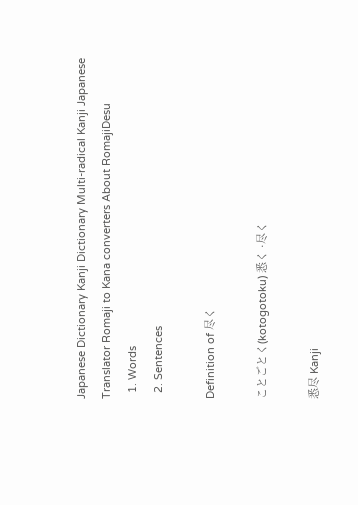Japanese Dictionary Kanji Dictionary Multi-radical Kanji Japanese Translator Romaji to Kana converters About RomajiDesu
  1. Words
  2. Sentences

Definition of 尽く

ことごとく(kotogotoku) 悉く ·尽く

悉尽 Kanji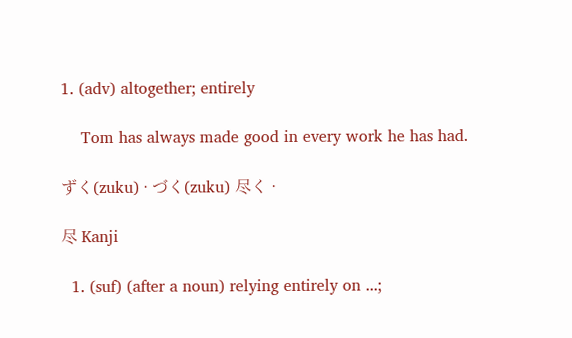1. (adv) altogether; entirely

    Tom has always made good in every work he has had.

ずく(zuku) · づく(zuku) 尽く ·

尽 Kanji

  1. (suf) (after a noun) relying entirely on ...;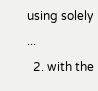using solely ...
  2. with the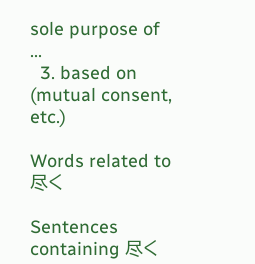sole purpose of ...
  3. based on (mutual consent, etc.)

Words related to 尽く

Sentences containing 尽く